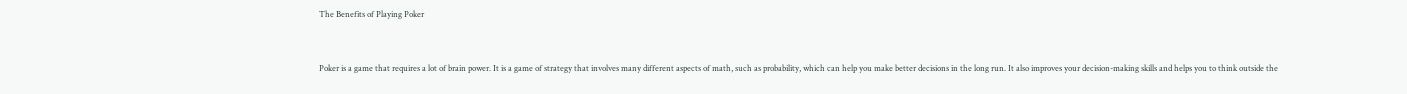The Benefits of Playing Poker


Poker is a game that requires a lot of brain power. It is a game of strategy that involves many different aspects of math, such as probability, which can help you make better decisions in the long run. It also improves your decision-making skills and helps you to think outside the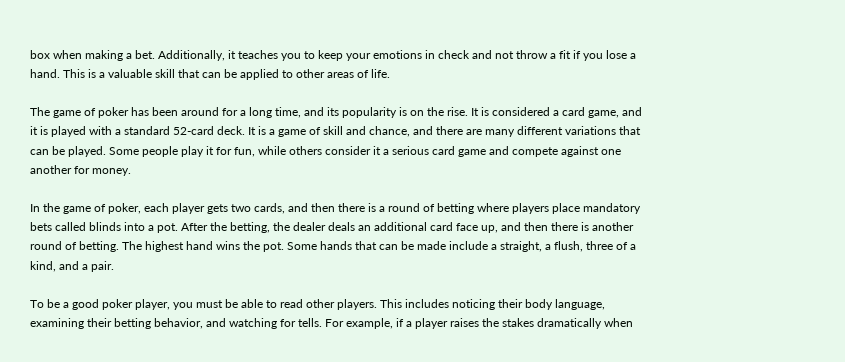box when making a bet. Additionally, it teaches you to keep your emotions in check and not throw a fit if you lose a hand. This is a valuable skill that can be applied to other areas of life.

The game of poker has been around for a long time, and its popularity is on the rise. It is considered a card game, and it is played with a standard 52-card deck. It is a game of skill and chance, and there are many different variations that can be played. Some people play it for fun, while others consider it a serious card game and compete against one another for money.

In the game of poker, each player gets two cards, and then there is a round of betting where players place mandatory bets called blinds into a pot. After the betting, the dealer deals an additional card face up, and then there is another round of betting. The highest hand wins the pot. Some hands that can be made include a straight, a flush, three of a kind, and a pair.

To be a good poker player, you must be able to read other players. This includes noticing their body language, examining their betting behavior, and watching for tells. For example, if a player raises the stakes dramatically when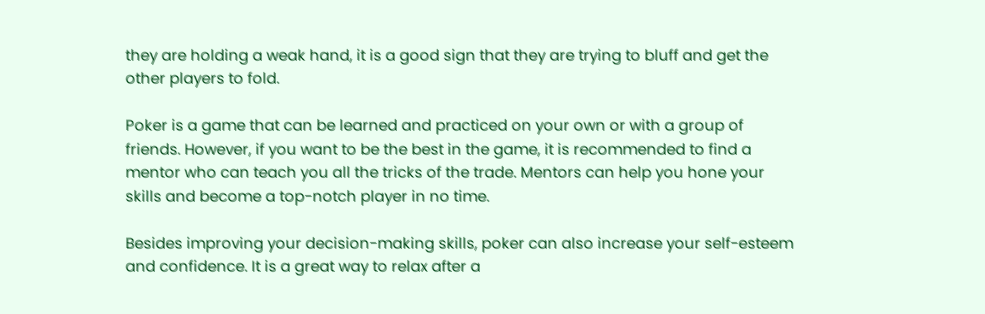they are holding a weak hand, it is a good sign that they are trying to bluff and get the other players to fold.

Poker is a game that can be learned and practiced on your own or with a group of friends. However, if you want to be the best in the game, it is recommended to find a mentor who can teach you all the tricks of the trade. Mentors can help you hone your skills and become a top-notch player in no time.

Besides improving your decision-making skills, poker can also increase your self-esteem and confidence. It is a great way to relax after a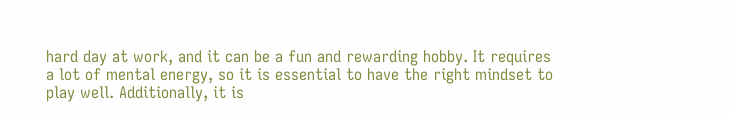hard day at work, and it can be a fun and rewarding hobby. It requires a lot of mental energy, so it is essential to have the right mindset to play well. Additionally, it is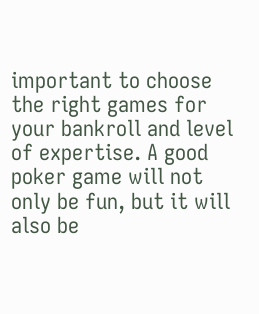important to choose the right games for your bankroll and level of expertise. A good poker game will not only be fun, but it will also be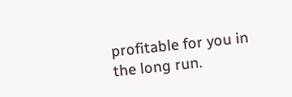profitable for you in the long run.